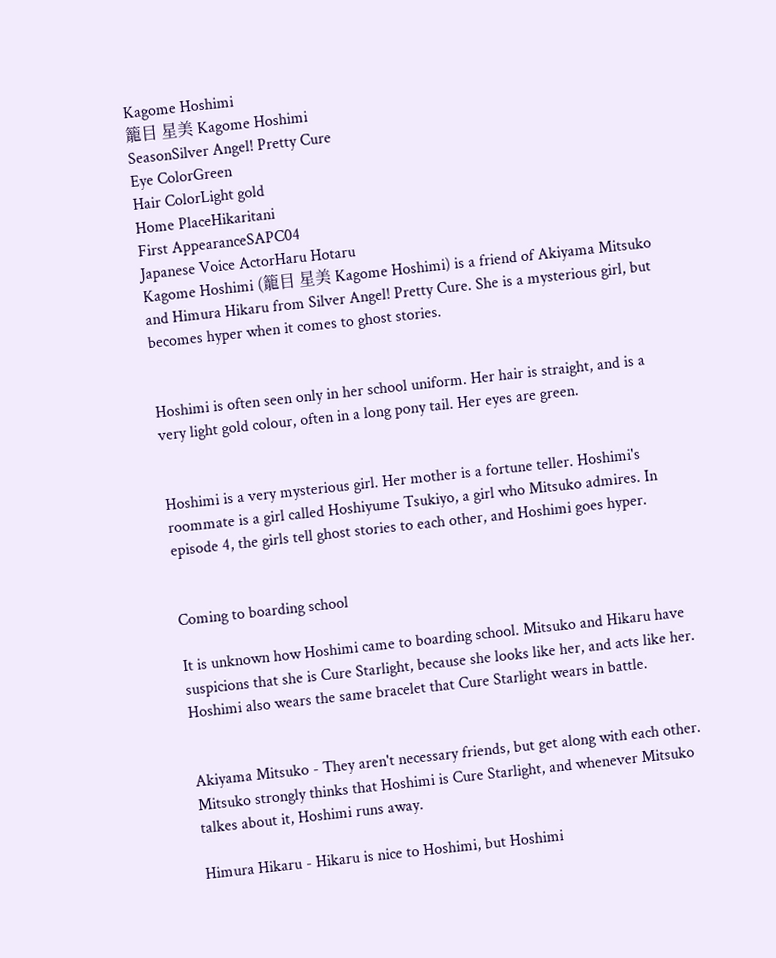Kagome Hoshimi
籠目 星美 Kagome Hoshimi
SeasonSilver Angel! Pretty Cure
Eye ColorGreen
Hair ColorLight gold
Home PlaceHikaritani
First AppearanceSAPC04
Japanese Voice ActorHaru Hotaru
Kagome Hoshimi (籠目 星美 Kagome Hoshimi) is a friend of Akiyama Mitsuko and Himura Hikaru from Silver Angel! Pretty Cure. She is a mysterious girl, but becomes hyper when it comes to ghost stories.


Hoshimi is often seen only in her school uniform. Her hair is straight, and is a very light gold colour, often in a long pony tail. Her eyes are green.


Hoshimi is a very mysterious girl. Her mother is a fortune teller. Hoshimi's roommate is a girl called Hoshiyume Tsukiyo, a girl who Mitsuko admires. In episode 4, the girls tell ghost stories to each other, and Hoshimi goes hyper.


Coming to boarding school

It is unknown how Hoshimi came to boarding school. Mitsuko and Hikaru have suspicions that she is Cure Starlight, because she looks like her, and acts like her. Hoshimi also wears the same bracelet that Cure Starlight wears in battle.


Akiyama Mitsuko - They aren't necessary friends, but get along with each other. Mitsuko strongly thinks that Hoshimi is Cure Starlight, and whenever Mitsuko talkes about it, Hoshimi runs away.

Himura Hikaru - Hikaru is nice to Hoshimi, but Hoshimi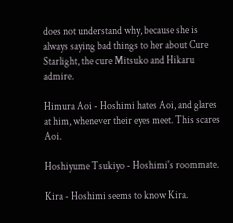does not understand why, because she is always saying bad things to her about Cure Starlight, the cure Mitsuko and Hikaru admire.

Himura Aoi - Hoshimi hates Aoi, and glares at him, whenever their eyes meet. This scares Aoi.

Hoshiyume Tsukiyo - Hoshimi's roommate.

Kira - Hoshimi seems to know Kira.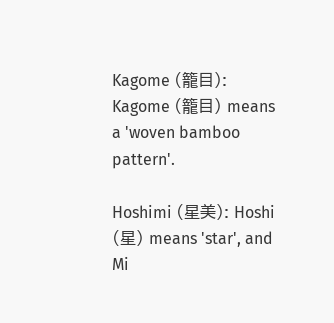Kagome (籠目): Kagome (籠目) means a 'woven bamboo pattern'.

Hoshimi (星美): Hoshi (星) means 'star', and Mi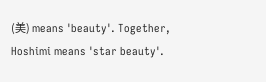(美) means 'beauty'. Together, Hoshimi means 'star beauty'.